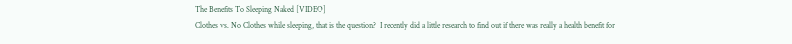The Benefits To Sleeping Naked [VIDEO]
Clothes vs. No Clothes while sleeping, that is the question?  I recently did a little research to find out if there was really a health benefit for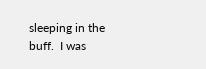sleeping in the buff.  I was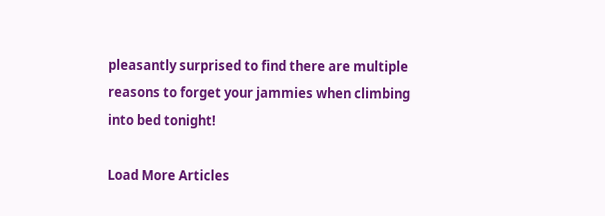pleasantly surprised to find there are multiple reasons to forget your jammies when climbing into bed tonight!

Load More Articles